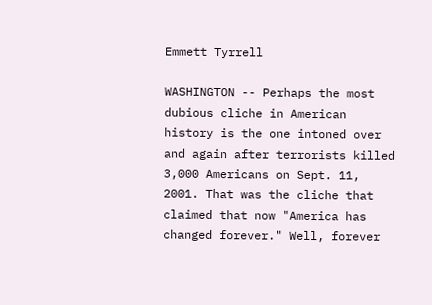Emmett Tyrrell

WASHINGTON -- Perhaps the most dubious cliche in American history is the one intoned over and again after terrorists killed 3,000 Americans on Sept. 11, 2001. That was the cliche that claimed that now "America has changed forever." Well, forever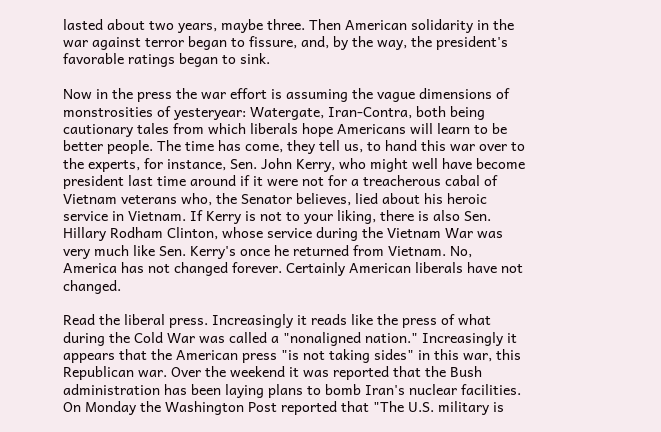lasted about two years, maybe three. Then American solidarity in the war against terror began to fissure, and, by the way, the president's favorable ratings began to sink.

Now in the press the war effort is assuming the vague dimensions of monstrosities of yesteryear: Watergate, Iran-Contra, both being cautionary tales from which liberals hope Americans will learn to be better people. The time has come, they tell us, to hand this war over to the experts, for instance, Sen. John Kerry, who might well have become president last time around if it were not for a treacherous cabal of Vietnam veterans who, the Senator believes, lied about his heroic service in Vietnam. If Kerry is not to your liking, there is also Sen. Hillary Rodham Clinton, whose service during the Vietnam War was very much like Sen. Kerry's once he returned from Vietnam. No, America has not changed forever. Certainly American liberals have not changed.

Read the liberal press. Increasingly it reads like the press of what during the Cold War was called a "nonaligned nation." Increasingly it appears that the American press "is not taking sides" in this war, this Republican war. Over the weekend it was reported that the Bush administration has been laying plans to bomb Iran's nuclear facilities. On Monday the Washington Post reported that "The U.S. military is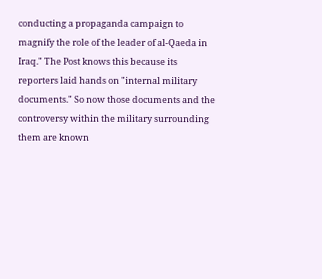conducting a propaganda campaign to magnify the role of the leader of al-Qaeda in Iraq." The Post knows this because its reporters laid hands on "internal military documents." So now those documents and the controversy within the military surrounding them are known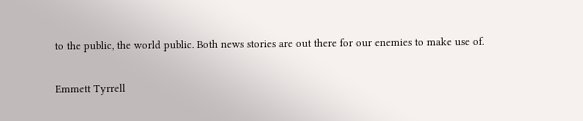to the public, the world public. Both news stories are out there for our enemies to make use of.

Emmett Tyrrell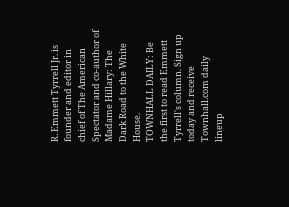R. Emmett Tyrrell Jr. is founder and editor in chief of The American Spectator and co-author of Madame Hillary: The Dark Road to the White House.
TOWNHALL DAILY: Be the first to read Emmett Tyrrell's column. Sign up today and receive Townhall.com daily lineup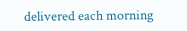delivered each morning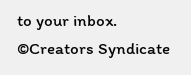to your inbox.
©Creators Syndicate